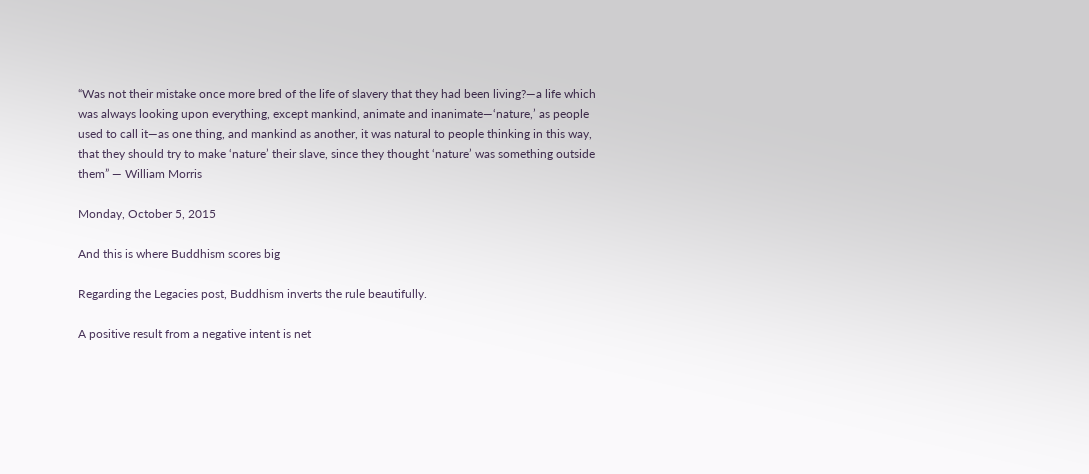“Was not their mistake once more bred of the life of slavery that they had been living?—a life which was always looking upon everything, except mankind, animate and inanimate—‘nature,’ as people used to call it—as one thing, and mankind as another, it was natural to people thinking in this way, that they should try to make ‘nature’ their slave, since they thought ‘nature’ was something outside them” — William Morris

Monday, October 5, 2015

And this is where Buddhism scores big

Regarding the Legacies post, Buddhism inverts the rule beautifully.

A positive result from a negative intent is net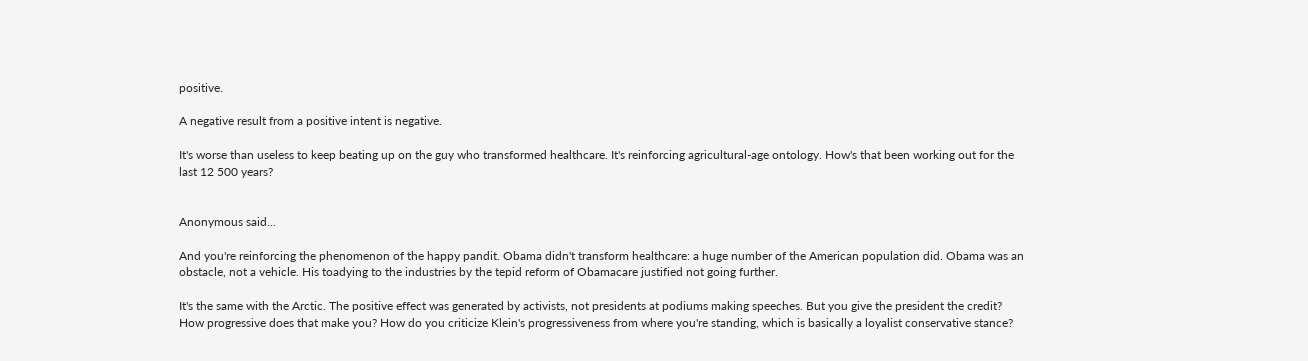positive.

A negative result from a positive intent is negative.

It's worse than useless to keep beating up on the guy who transformed healthcare. It's reinforcing agricultural-age ontology. How's that been working out for the last 12 500 years?


Anonymous said...

And you're reinforcing the phenomenon of the happy pandit. Obama didn't transform healthcare: a huge number of the American population did. Obama was an obstacle, not a vehicle. His toadying to the industries by the tepid reform of Obamacare justified not going further.

It's the same with the Arctic. The positive effect was generated by activists, not presidents at podiums making speeches. But you give the president the credit? How progressive does that make you? How do you criticize Klein's progressiveness from where you're standing, which is basically a loyalist conservative stance?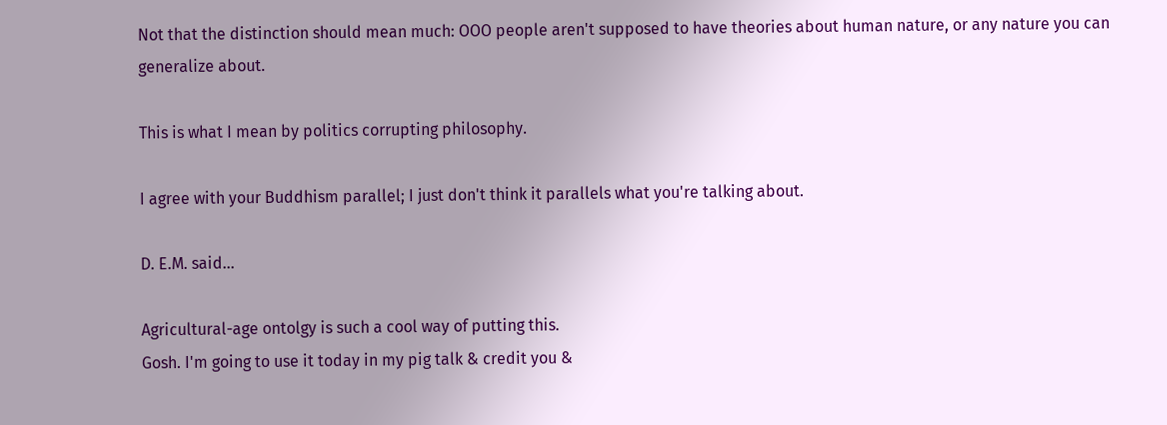Not that the distinction should mean much: OOO people aren't supposed to have theories about human nature, or any nature you can generalize about.

This is what I mean by politics corrupting philosophy.

I agree with your Buddhism parallel; I just don't think it parallels what you're talking about.

D. E.M. said...

Agricultural-age ontolgy is such a cool way of putting this.
Gosh. I'm going to use it today in my pig talk & credit you &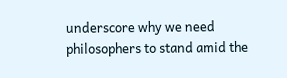underscore why we need philosophers to stand amid the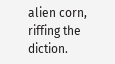alien corn, riffing the diction.